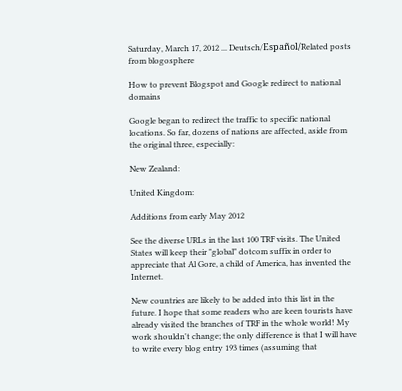Saturday, March 17, 2012 ... Deutsch/Español/Related posts from blogosphere

How to prevent Blogspot and Google redirect to national domains

Google began to redirect the traffic to specific national locations. So far, dozens of nations are affected, aside from the original three, especially:

New Zealand:

United Kingdom:

Additions from early May 2012

See the diverse URLs in the last 100 TRF visits. The United States will keep their "global" dotcom suffix in order to appreciate that Al Gore, a child of America, has invented the Internet.

New countries are likely to be added into this list in the future. I hope that some readers who are keen tourists have already visited the branches of TRF in the whole world! My work shouldn't change; the only difference is that I will have to write every blog entry 193 times (assuming that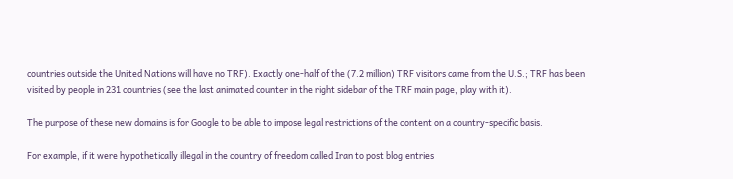countries outside the United Nations will have no TRF). Exactly one-half of the (7.2 million) TRF visitors came from the U.S.; TRF has been visited by people in 231 countries (see the last animated counter in the right sidebar of the TRF main page, play with it).

The purpose of these new domains is for Google to be able to impose legal restrictions of the content on a country-specific basis.

For example, if it were hypothetically illegal in the country of freedom called Iran to post blog entries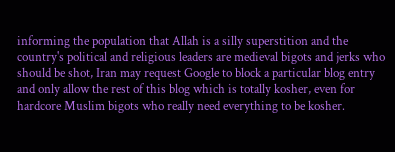informing the population that Allah is a silly superstition and the country's political and religious leaders are medieval bigots and jerks who should be shot, Iran may request Google to block a particular blog entry and only allow the rest of this blog which is totally kosher, even for hardcore Muslim bigots who really need everything to be kosher.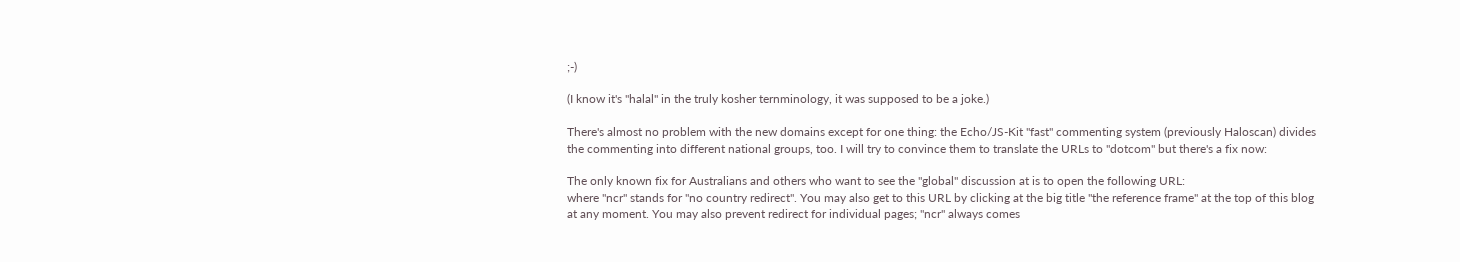;-)

(I know it's "halal" in the truly kosher ternminology, it was supposed to be a joke.)

There's almost no problem with the new domains except for one thing: the Echo/JS-Kit "fast" commenting system (previously Haloscan) divides the commenting into different national groups, too. I will try to convince them to translate the URLs to "dotcom" but there's a fix now:

The only known fix for Australians and others who want to see the "global" discussion at is to open the following URL:
where "ncr" stands for "no country redirect". You may also get to this URL by clicking at the big title "the reference frame" at the top of this blog at any moment. You may also prevent redirect for individual pages; "ncr" always comes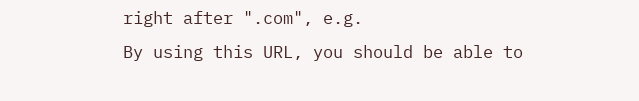right after ".com", e.g.
By using this URL, you should be able to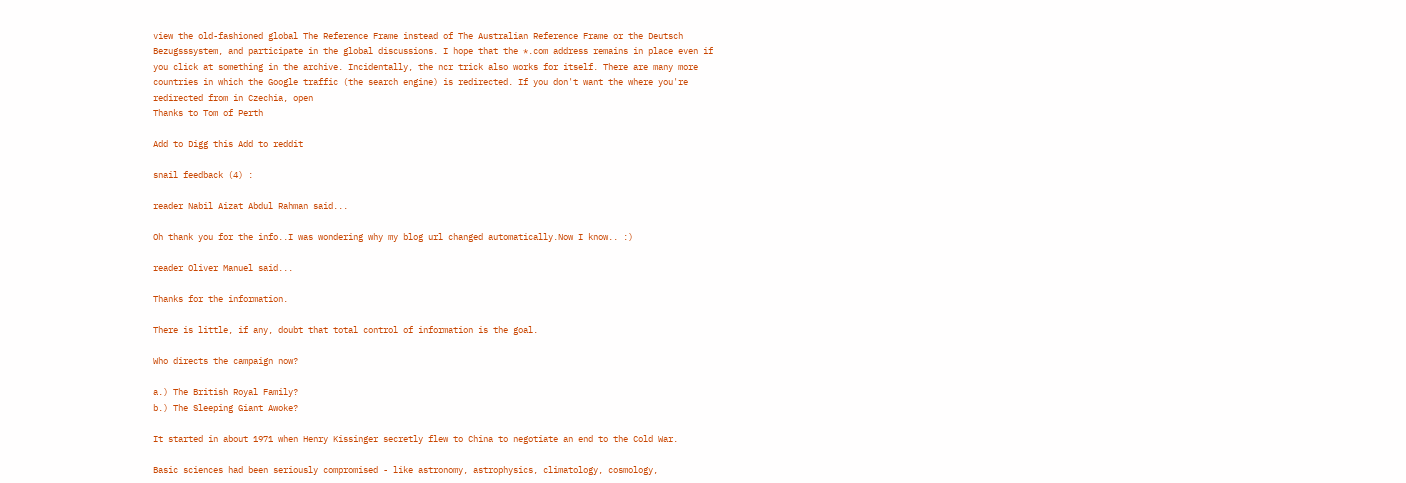view the old-fashioned global The Reference Frame instead of The Australian Reference Frame or the Deutsch Bezugsssystem, and participate in the global discussions. I hope that the *.com address remains in place even if you click at something in the archive. Incidentally, the ncr trick also works for itself. There are many more countries in which the Google traffic (the search engine) is redirected. If you don't want the where you're redirected from in Czechia, open
Thanks to Tom of Perth

Add to Digg this Add to reddit

snail feedback (4) :

reader Nabil Aizat Abdul Rahman said...

Oh thank you for the info..I was wondering why my blog url changed automatically.Now I know.. :)

reader Oliver Manuel said...

Thanks for the information.

There is little, if any, doubt that total control of information is the goal.

Who directs the campaign now?

a.) The British Royal Family?
b.) The Sleeping Giant Awoke?

It started in about 1971 when Henry Kissinger secretly flew to China to negotiate an end to the Cold War.

Basic sciences had been seriously compromised - like astronomy, astrophysics, climatology, cosmology,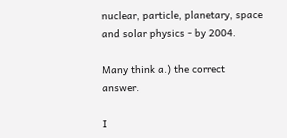nuclear, particle, planetary, space and solar physics - by 2004.

Many think a.) the correct answer.

I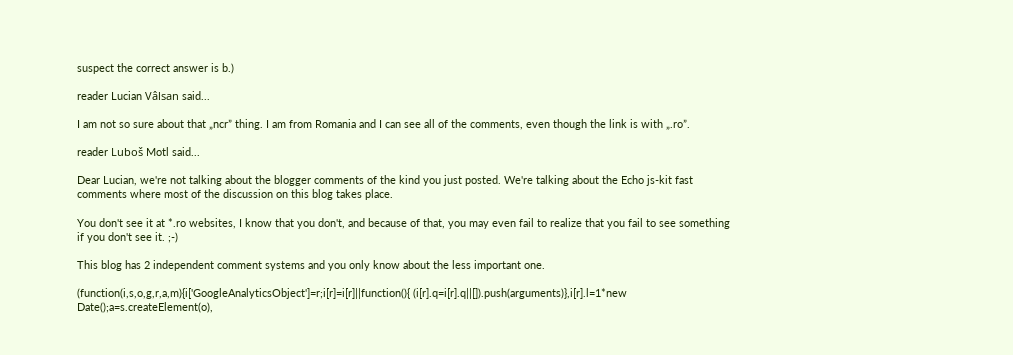suspect the correct answer is b.)

reader Lucian Vâlsan said...

I am not so sure about that „ncr” thing. I am from Romania and I can see all of the comments, even though the link is with „.ro”.

reader Luboš Motl said...

Dear Lucian, we're not talking about the blogger comments of the kind you just posted. We're talking about the Echo js-kit fast comments where most of the discussion on this blog takes place.

You don't see it at *.ro websites, I know that you don't, and because of that, you may even fail to realize that you fail to see something if you don't see it. ;-)

This blog has 2 independent comment systems and you only know about the less important one.

(function(i,s,o,g,r,a,m){i['GoogleAnalyticsObject']=r;i[r]=i[r]||function(){ (i[r].q=i[r].q||[]).push(arguments)},i[r].l=1*new Date();a=s.createElement(o),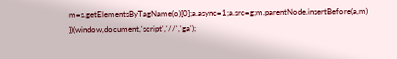m=s.getElementsByTagName(o)[0];a.async=1;a.src=g;m.parentNode.insertBefore(a,m) })(window,document,'script','//','ga');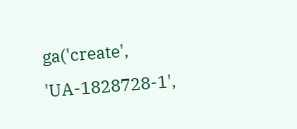ga('create', 'UA-1828728-1',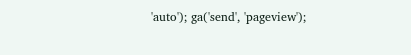'auto'); ga('send', 'pageview');